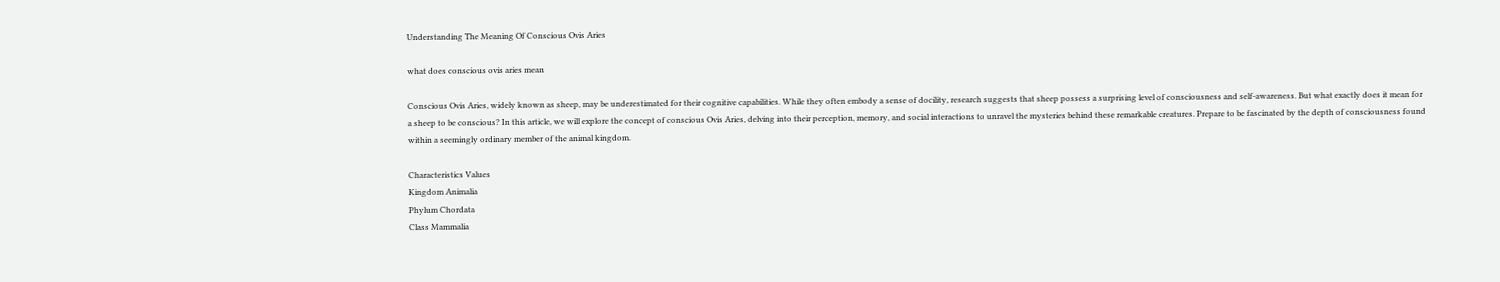Understanding The Meaning Of Conscious Ovis Aries

what does conscious ovis aries mean

Conscious Ovis Aries, widely known as sheep, may be underestimated for their cognitive capabilities. While they often embody a sense of docility, research suggests that sheep possess a surprising level of consciousness and self-awareness. But what exactly does it mean for a sheep to be conscious? In this article, we will explore the concept of conscious Ovis Aries, delving into their perception, memory, and social interactions to unravel the mysteries behind these remarkable creatures. Prepare to be fascinated by the depth of consciousness found within a seemingly ordinary member of the animal kingdom.

Characteristics Values
Kingdom Animalia
Phylum Chordata
Class Mammalia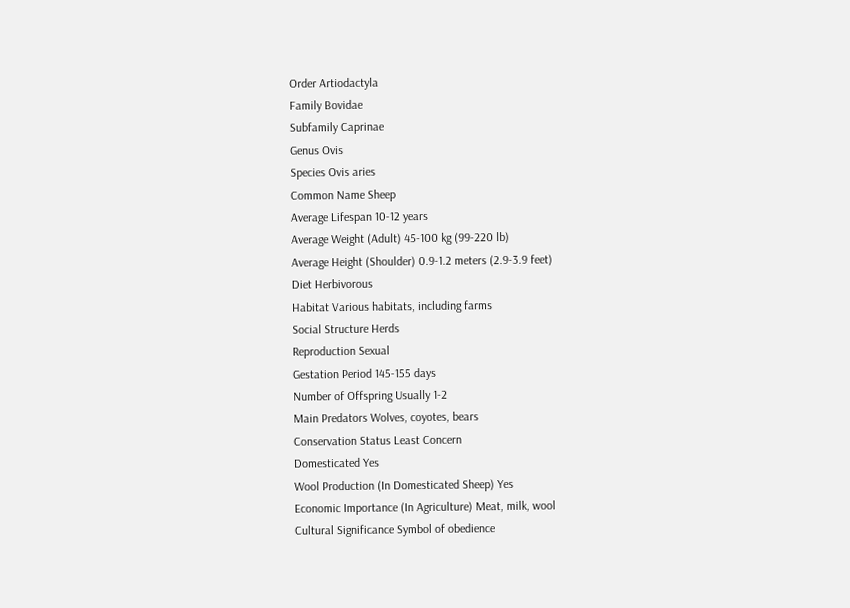Order Artiodactyla
Family Bovidae
Subfamily Caprinae
Genus Ovis
Species Ovis aries
Common Name Sheep
Average Lifespan 10-12 years
Average Weight (Adult) 45-100 kg (99-220 lb)
Average Height (Shoulder) 0.9-1.2 meters (2.9-3.9 feet)
Diet Herbivorous
Habitat Various habitats, including farms
Social Structure Herds
Reproduction Sexual
Gestation Period 145-155 days
Number of Offspring Usually 1-2
Main Predators Wolves, coyotes, bears
Conservation Status Least Concern
Domesticated Yes
Wool Production (In Domesticated Sheep) Yes
Economic Importance (In Agriculture) Meat, milk, wool
Cultural Significance Symbol of obedience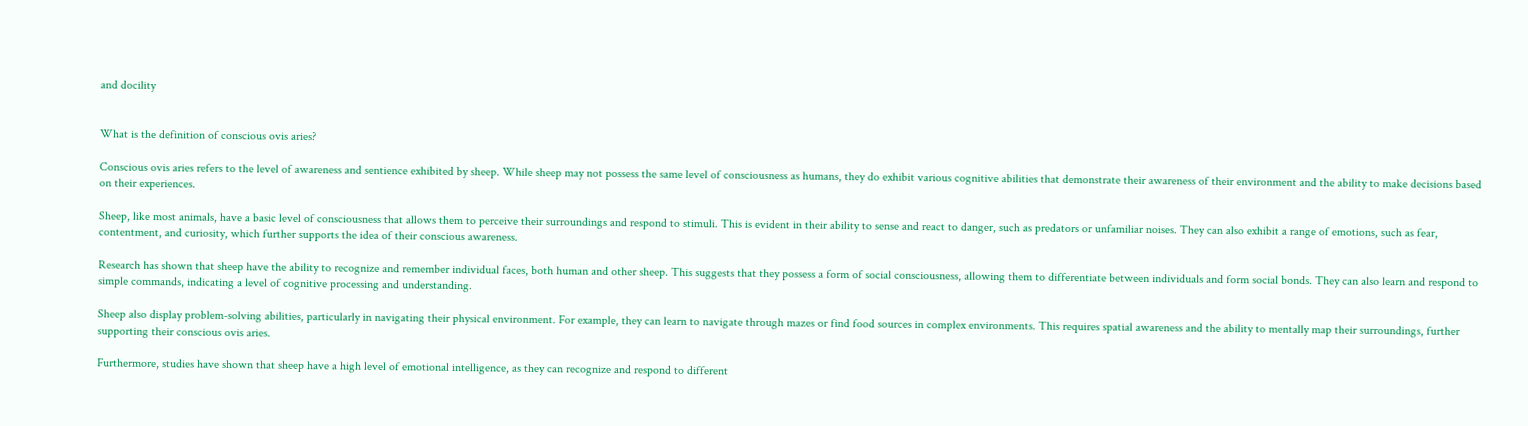and docility


What is the definition of conscious ovis aries?

Conscious ovis aries refers to the level of awareness and sentience exhibited by sheep. While sheep may not possess the same level of consciousness as humans, they do exhibit various cognitive abilities that demonstrate their awareness of their environment and the ability to make decisions based on their experiences.

Sheep, like most animals, have a basic level of consciousness that allows them to perceive their surroundings and respond to stimuli. This is evident in their ability to sense and react to danger, such as predators or unfamiliar noises. They can also exhibit a range of emotions, such as fear, contentment, and curiosity, which further supports the idea of their conscious awareness.

Research has shown that sheep have the ability to recognize and remember individual faces, both human and other sheep. This suggests that they possess a form of social consciousness, allowing them to differentiate between individuals and form social bonds. They can also learn and respond to simple commands, indicating a level of cognitive processing and understanding.

Sheep also display problem-solving abilities, particularly in navigating their physical environment. For example, they can learn to navigate through mazes or find food sources in complex environments. This requires spatial awareness and the ability to mentally map their surroundings, further supporting their conscious ovis aries.

Furthermore, studies have shown that sheep have a high level of emotional intelligence, as they can recognize and respond to different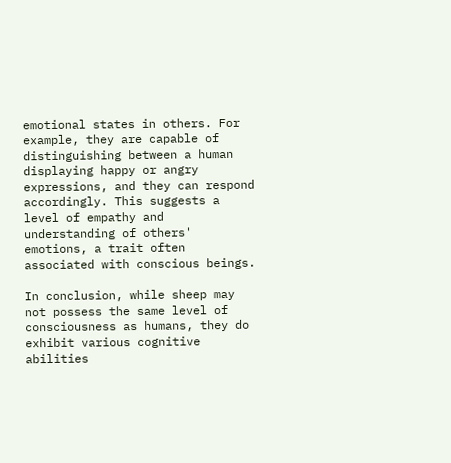emotional states in others. For example, they are capable of distinguishing between a human displaying happy or angry expressions, and they can respond accordingly. This suggests a level of empathy and understanding of others' emotions, a trait often associated with conscious beings.

In conclusion, while sheep may not possess the same level of consciousness as humans, they do exhibit various cognitive abilities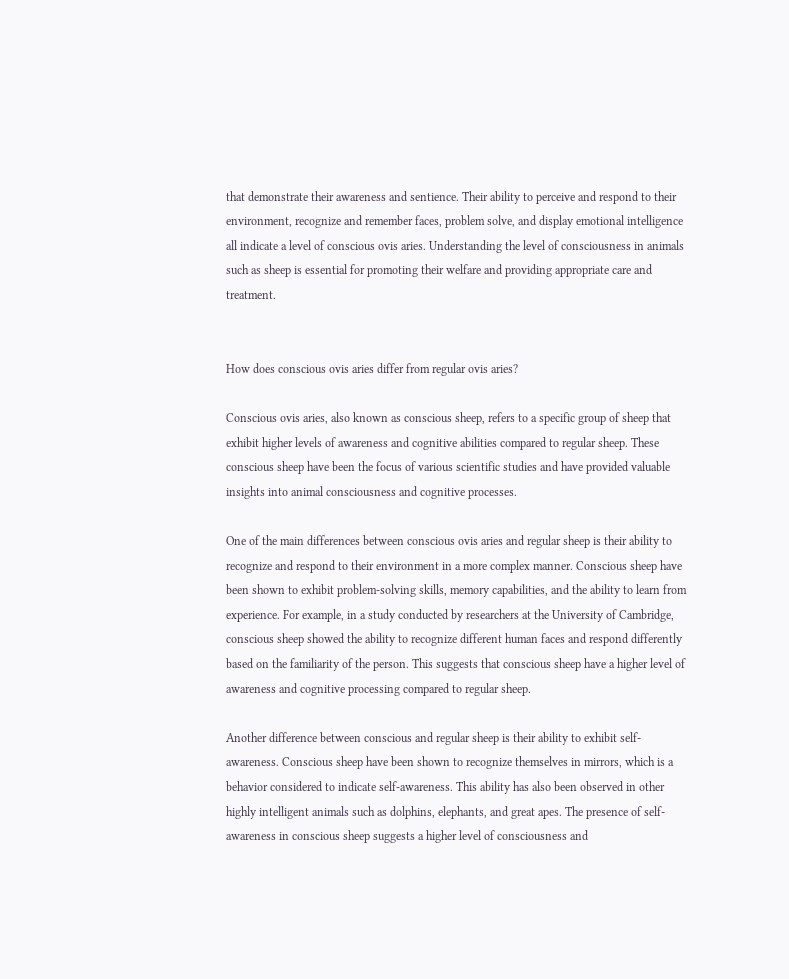that demonstrate their awareness and sentience. Their ability to perceive and respond to their environment, recognize and remember faces, problem solve, and display emotional intelligence all indicate a level of conscious ovis aries. Understanding the level of consciousness in animals such as sheep is essential for promoting their welfare and providing appropriate care and treatment.


How does conscious ovis aries differ from regular ovis aries?

Conscious ovis aries, also known as conscious sheep, refers to a specific group of sheep that exhibit higher levels of awareness and cognitive abilities compared to regular sheep. These conscious sheep have been the focus of various scientific studies and have provided valuable insights into animal consciousness and cognitive processes.

One of the main differences between conscious ovis aries and regular sheep is their ability to recognize and respond to their environment in a more complex manner. Conscious sheep have been shown to exhibit problem-solving skills, memory capabilities, and the ability to learn from experience. For example, in a study conducted by researchers at the University of Cambridge, conscious sheep showed the ability to recognize different human faces and respond differently based on the familiarity of the person. This suggests that conscious sheep have a higher level of awareness and cognitive processing compared to regular sheep.

Another difference between conscious and regular sheep is their ability to exhibit self-awareness. Conscious sheep have been shown to recognize themselves in mirrors, which is a behavior considered to indicate self-awareness. This ability has also been observed in other highly intelligent animals such as dolphins, elephants, and great apes. The presence of self-awareness in conscious sheep suggests a higher level of consciousness and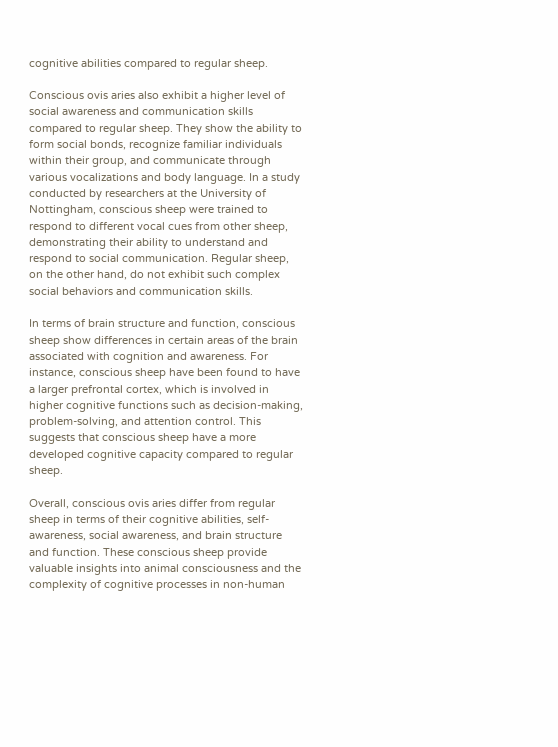cognitive abilities compared to regular sheep.

Conscious ovis aries also exhibit a higher level of social awareness and communication skills compared to regular sheep. They show the ability to form social bonds, recognize familiar individuals within their group, and communicate through various vocalizations and body language. In a study conducted by researchers at the University of Nottingham, conscious sheep were trained to respond to different vocal cues from other sheep, demonstrating their ability to understand and respond to social communication. Regular sheep, on the other hand, do not exhibit such complex social behaviors and communication skills.

In terms of brain structure and function, conscious sheep show differences in certain areas of the brain associated with cognition and awareness. For instance, conscious sheep have been found to have a larger prefrontal cortex, which is involved in higher cognitive functions such as decision-making, problem-solving, and attention control. This suggests that conscious sheep have a more developed cognitive capacity compared to regular sheep.

Overall, conscious ovis aries differ from regular sheep in terms of their cognitive abilities, self-awareness, social awareness, and brain structure and function. These conscious sheep provide valuable insights into animal consciousness and the complexity of cognitive processes in non-human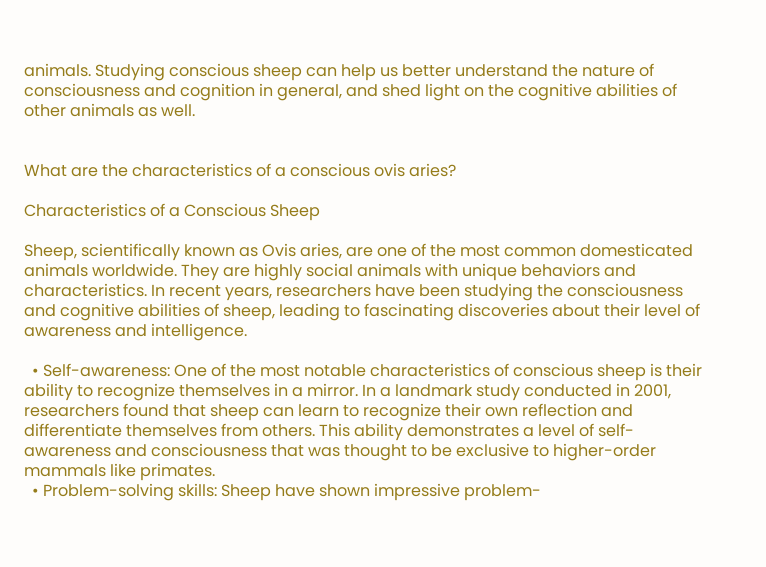animals. Studying conscious sheep can help us better understand the nature of consciousness and cognition in general, and shed light on the cognitive abilities of other animals as well.


What are the characteristics of a conscious ovis aries?

Characteristics of a Conscious Sheep

Sheep, scientifically known as Ovis aries, are one of the most common domesticated animals worldwide. They are highly social animals with unique behaviors and characteristics. In recent years, researchers have been studying the consciousness and cognitive abilities of sheep, leading to fascinating discoveries about their level of awareness and intelligence.

  • Self-awareness: One of the most notable characteristics of conscious sheep is their ability to recognize themselves in a mirror. In a landmark study conducted in 2001, researchers found that sheep can learn to recognize their own reflection and differentiate themselves from others. This ability demonstrates a level of self-awareness and consciousness that was thought to be exclusive to higher-order mammals like primates.
  • Problem-solving skills: Sheep have shown impressive problem-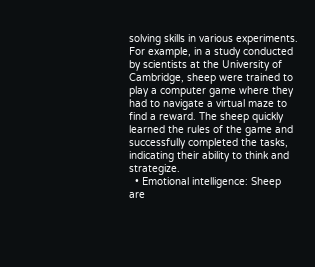solving skills in various experiments. For example, in a study conducted by scientists at the University of Cambridge, sheep were trained to play a computer game where they had to navigate a virtual maze to find a reward. The sheep quickly learned the rules of the game and successfully completed the tasks, indicating their ability to think and strategize.
  • Emotional intelligence: Sheep are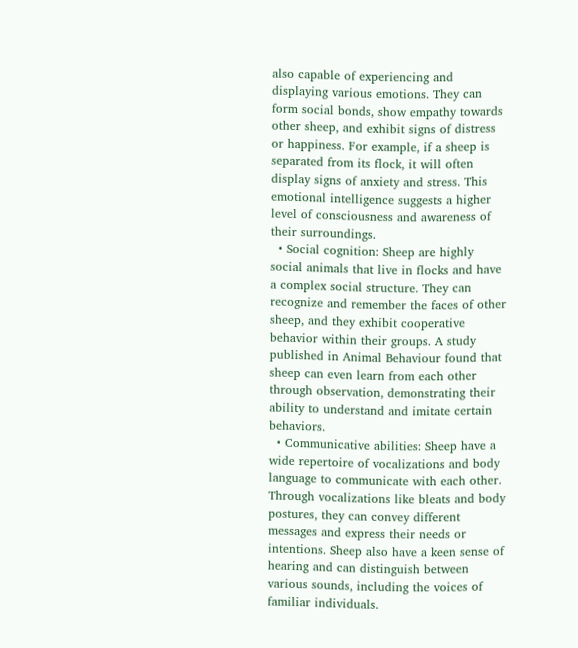also capable of experiencing and displaying various emotions. They can form social bonds, show empathy towards other sheep, and exhibit signs of distress or happiness. For example, if a sheep is separated from its flock, it will often display signs of anxiety and stress. This emotional intelligence suggests a higher level of consciousness and awareness of their surroundings.
  • Social cognition: Sheep are highly social animals that live in flocks and have a complex social structure. They can recognize and remember the faces of other sheep, and they exhibit cooperative behavior within their groups. A study published in Animal Behaviour found that sheep can even learn from each other through observation, demonstrating their ability to understand and imitate certain behaviors.
  • Communicative abilities: Sheep have a wide repertoire of vocalizations and body language to communicate with each other. Through vocalizations like bleats and body postures, they can convey different messages and express their needs or intentions. Sheep also have a keen sense of hearing and can distinguish between various sounds, including the voices of familiar individuals.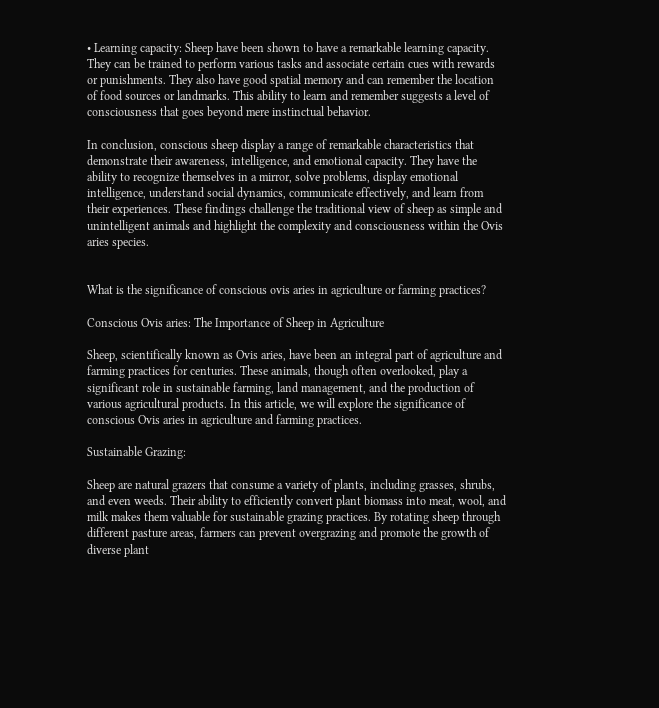• Learning capacity: Sheep have been shown to have a remarkable learning capacity. They can be trained to perform various tasks and associate certain cues with rewards or punishments. They also have good spatial memory and can remember the location of food sources or landmarks. This ability to learn and remember suggests a level of consciousness that goes beyond mere instinctual behavior.

In conclusion, conscious sheep display a range of remarkable characteristics that demonstrate their awareness, intelligence, and emotional capacity. They have the ability to recognize themselves in a mirror, solve problems, display emotional intelligence, understand social dynamics, communicate effectively, and learn from their experiences. These findings challenge the traditional view of sheep as simple and unintelligent animals and highlight the complexity and consciousness within the Ovis aries species.


What is the significance of conscious ovis aries in agriculture or farming practices?

Conscious Ovis aries: The Importance of Sheep in Agriculture

Sheep, scientifically known as Ovis aries, have been an integral part of agriculture and farming practices for centuries. These animals, though often overlooked, play a significant role in sustainable farming, land management, and the production of various agricultural products. In this article, we will explore the significance of conscious Ovis aries in agriculture and farming practices.

Sustainable Grazing:

Sheep are natural grazers that consume a variety of plants, including grasses, shrubs, and even weeds. Their ability to efficiently convert plant biomass into meat, wool, and milk makes them valuable for sustainable grazing practices. By rotating sheep through different pasture areas, farmers can prevent overgrazing and promote the growth of diverse plant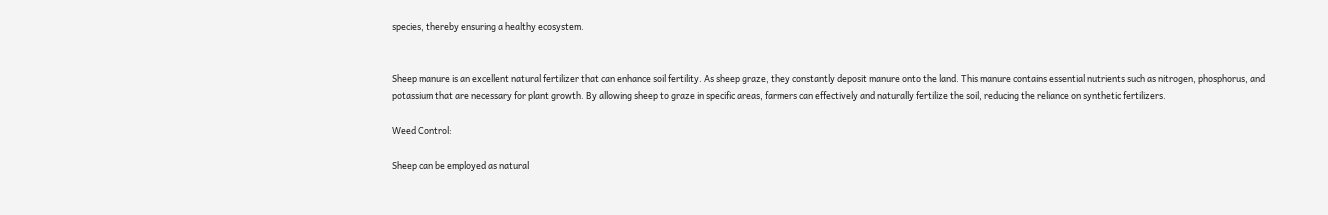species, thereby ensuring a healthy ecosystem.


Sheep manure is an excellent natural fertilizer that can enhance soil fertility. As sheep graze, they constantly deposit manure onto the land. This manure contains essential nutrients such as nitrogen, phosphorus, and potassium that are necessary for plant growth. By allowing sheep to graze in specific areas, farmers can effectively and naturally fertilize the soil, reducing the reliance on synthetic fertilizers.

Weed Control:

Sheep can be employed as natural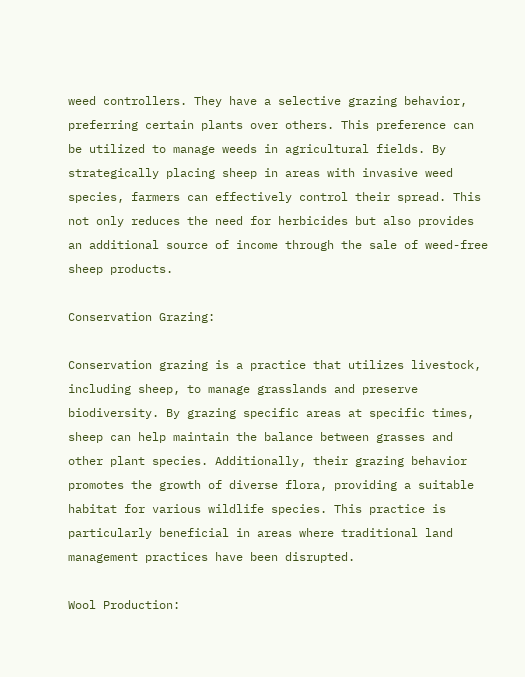weed controllers. They have a selective grazing behavior, preferring certain plants over others. This preference can be utilized to manage weeds in agricultural fields. By strategically placing sheep in areas with invasive weed species, farmers can effectively control their spread. This not only reduces the need for herbicides but also provides an additional source of income through the sale of weed-free sheep products.

Conservation Grazing:

Conservation grazing is a practice that utilizes livestock, including sheep, to manage grasslands and preserve biodiversity. By grazing specific areas at specific times, sheep can help maintain the balance between grasses and other plant species. Additionally, their grazing behavior promotes the growth of diverse flora, providing a suitable habitat for various wildlife species. This practice is particularly beneficial in areas where traditional land management practices have been disrupted.

Wool Production: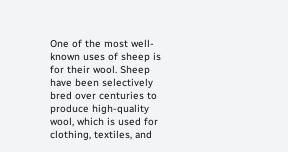One of the most well-known uses of sheep is for their wool. Sheep have been selectively bred over centuries to produce high-quality wool, which is used for clothing, textiles, and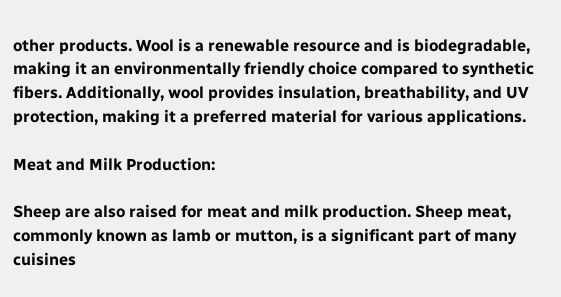other products. Wool is a renewable resource and is biodegradable, making it an environmentally friendly choice compared to synthetic fibers. Additionally, wool provides insulation, breathability, and UV protection, making it a preferred material for various applications.

Meat and Milk Production:

Sheep are also raised for meat and milk production. Sheep meat, commonly known as lamb or mutton, is a significant part of many cuisines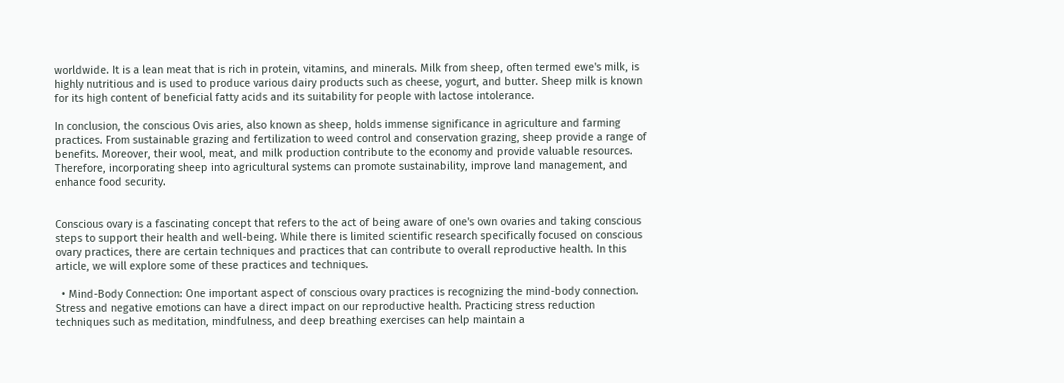worldwide. It is a lean meat that is rich in protein, vitamins, and minerals. Milk from sheep, often termed ewe's milk, is highly nutritious and is used to produce various dairy products such as cheese, yogurt, and butter. Sheep milk is known for its high content of beneficial fatty acids and its suitability for people with lactose intolerance.

In conclusion, the conscious Ovis aries, also known as sheep, holds immense significance in agriculture and farming practices. From sustainable grazing and fertilization to weed control and conservation grazing, sheep provide a range of benefits. Moreover, their wool, meat, and milk production contribute to the economy and provide valuable resources. Therefore, incorporating sheep into agricultural systems can promote sustainability, improve land management, and enhance food security.


Conscious ovary is a fascinating concept that refers to the act of being aware of one's own ovaries and taking conscious steps to support their health and well-being. While there is limited scientific research specifically focused on conscious ovary practices, there are certain techniques and practices that can contribute to overall reproductive health. In this article, we will explore some of these practices and techniques.

  • Mind-Body Connection: One important aspect of conscious ovary practices is recognizing the mind-body connection. Stress and negative emotions can have a direct impact on our reproductive health. Practicing stress reduction techniques such as meditation, mindfulness, and deep breathing exercises can help maintain a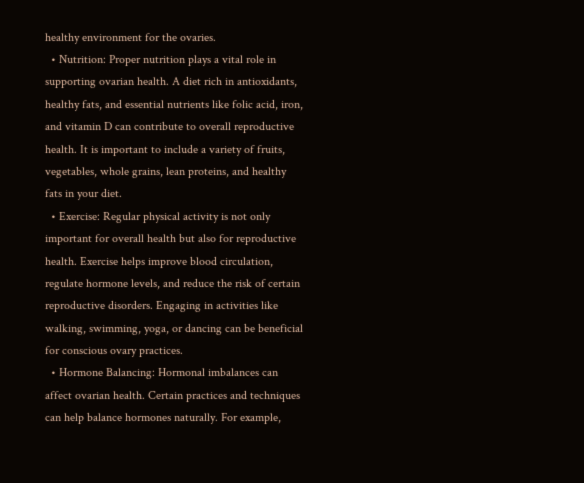healthy environment for the ovaries.
  • Nutrition: Proper nutrition plays a vital role in supporting ovarian health. A diet rich in antioxidants, healthy fats, and essential nutrients like folic acid, iron, and vitamin D can contribute to overall reproductive health. It is important to include a variety of fruits, vegetables, whole grains, lean proteins, and healthy fats in your diet.
  • Exercise: Regular physical activity is not only important for overall health but also for reproductive health. Exercise helps improve blood circulation, regulate hormone levels, and reduce the risk of certain reproductive disorders. Engaging in activities like walking, swimming, yoga, or dancing can be beneficial for conscious ovary practices.
  • Hormone Balancing: Hormonal imbalances can affect ovarian health. Certain practices and techniques can help balance hormones naturally. For example,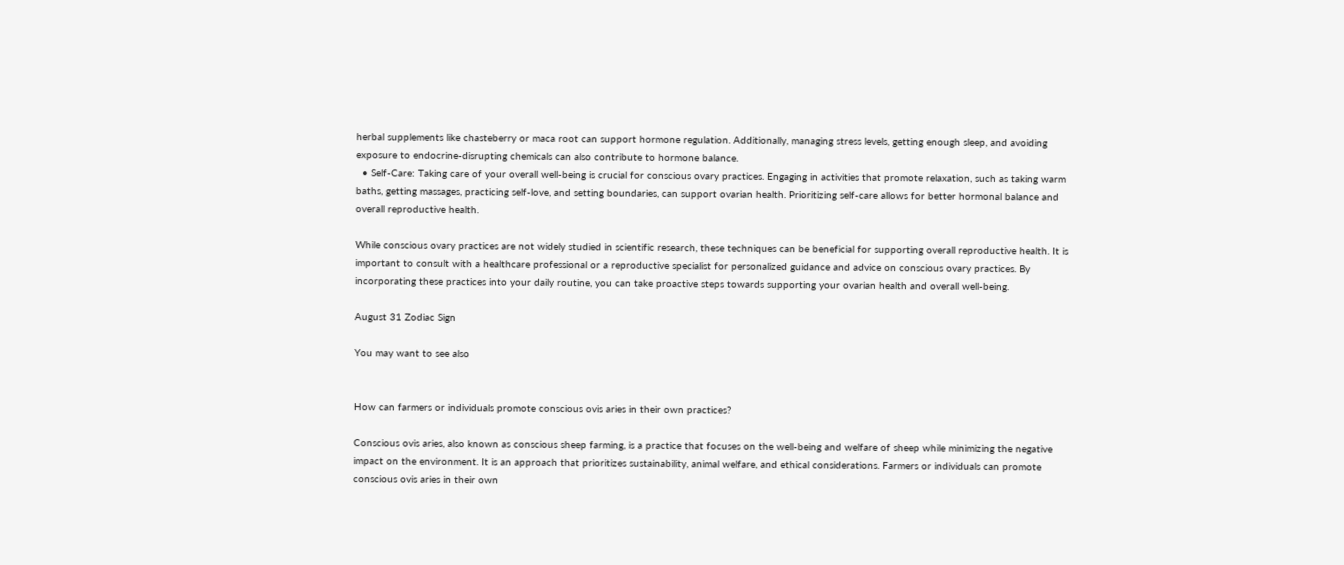herbal supplements like chasteberry or maca root can support hormone regulation. Additionally, managing stress levels, getting enough sleep, and avoiding exposure to endocrine-disrupting chemicals can also contribute to hormone balance.
  • Self-Care: Taking care of your overall well-being is crucial for conscious ovary practices. Engaging in activities that promote relaxation, such as taking warm baths, getting massages, practicing self-love, and setting boundaries, can support ovarian health. Prioritizing self-care allows for better hormonal balance and overall reproductive health.

While conscious ovary practices are not widely studied in scientific research, these techniques can be beneficial for supporting overall reproductive health. It is important to consult with a healthcare professional or a reproductive specialist for personalized guidance and advice on conscious ovary practices. By incorporating these practices into your daily routine, you can take proactive steps towards supporting your ovarian health and overall well-being.

August 31 Zodiac Sign

You may want to see also


How can farmers or individuals promote conscious ovis aries in their own practices?

Conscious ovis aries, also known as conscious sheep farming, is a practice that focuses on the well-being and welfare of sheep while minimizing the negative impact on the environment. It is an approach that prioritizes sustainability, animal welfare, and ethical considerations. Farmers or individuals can promote conscious ovis aries in their own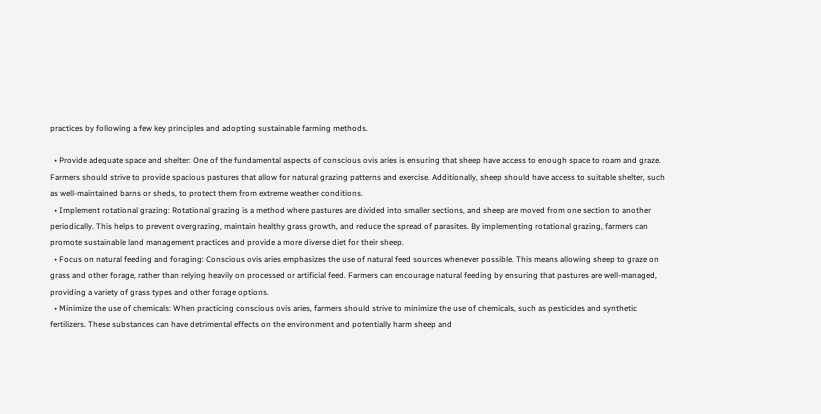practices by following a few key principles and adopting sustainable farming methods.

  • Provide adequate space and shelter: One of the fundamental aspects of conscious ovis aries is ensuring that sheep have access to enough space to roam and graze. Farmers should strive to provide spacious pastures that allow for natural grazing patterns and exercise. Additionally, sheep should have access to suitable shelter, such as well-maintained barns or sheds, to protect them from extreme weather conditions.
  • Implement rotational grazing: Rotational grazing is a method where pastures are divided into smaller sections, and sheep are moved from one section to another periodically. This helps to prevent overgrazing, maintain healthy grass growth, and reduce the spread of parasites. By implementing rotational grazing, farmers can promote sustainable land management practices and provide a more diverse diet for their sheep.
  • Focus on natural feeding and foraging: Conscious ovis aries emphasizes the use of natural feed sources whenever possible. This means allowing sheep to graze on grass and other forage, rather than relying heavily on processed or artificial feed. Farmers can encourage natural feeding by ensuring that pastures are well-managed, providing a variety of grass types and other forage options.
  • Minimize the use of chemicals: When practicing conscious ovis aries, farmers should strive to minimize the use of chemicals, such as pesticides and synthetic fertilizers. These substances can have detrimental effects on the environment and potentially harm sheep and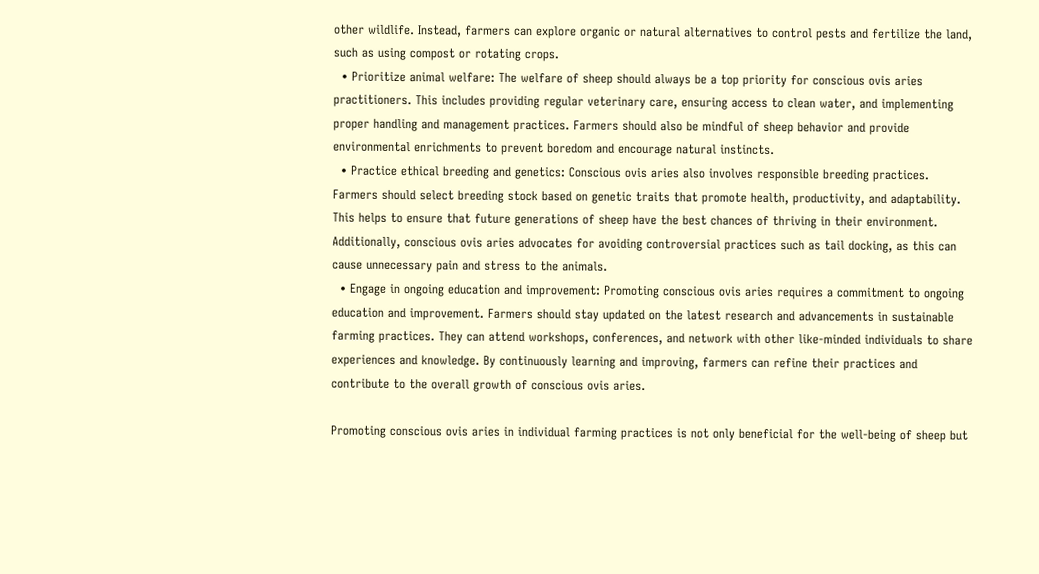other wildlife. Instead, farmers can explore organic or natural alternatives to control pests and fertilize the land, such as using compost or rotating crops.
  • Prioritize animal welfare: The welfare of sheep should always be a top priority for conscious ovis aries practitioners. This includes providing regular veterinary care, ensuring access to clean water, and implementing proper handling and management practices. Farmers should also be mindful of sheep behavior and provide environmental enrichments to prevent boredom and encourage natural instincts.
  • Practice ethical breeding and genetics: Conscious ovis aries also involves responsible breeding practices. Farmers should select breeding stock based on genetic traits that promote health, productivity, and adaptability. This helps to ensure that future generations of sheep have the best chances of thriving in their environment. Additionally, conscious ovis aries advocates for avoiding controversial practices such as tail docking, as this can cause unnecessary pain and stress to the animals.
  • Engage in ongoing education and improvement: Promoting conscious ovis aries requires a commitment to ongoing education and improvement. Farmers should stay updated on the latest research and advancements in sustainable farming practices. They can attend workshops, conferences, and network with other like-minded individuals to share experiences and knowledge. By continuously learning and improving, farmers can refine their practices and contribute to the overall growth of conscious ovis aries.

Promoting conscious ovis aries in individual farming practices is not only beneficial for the well-being of sheep but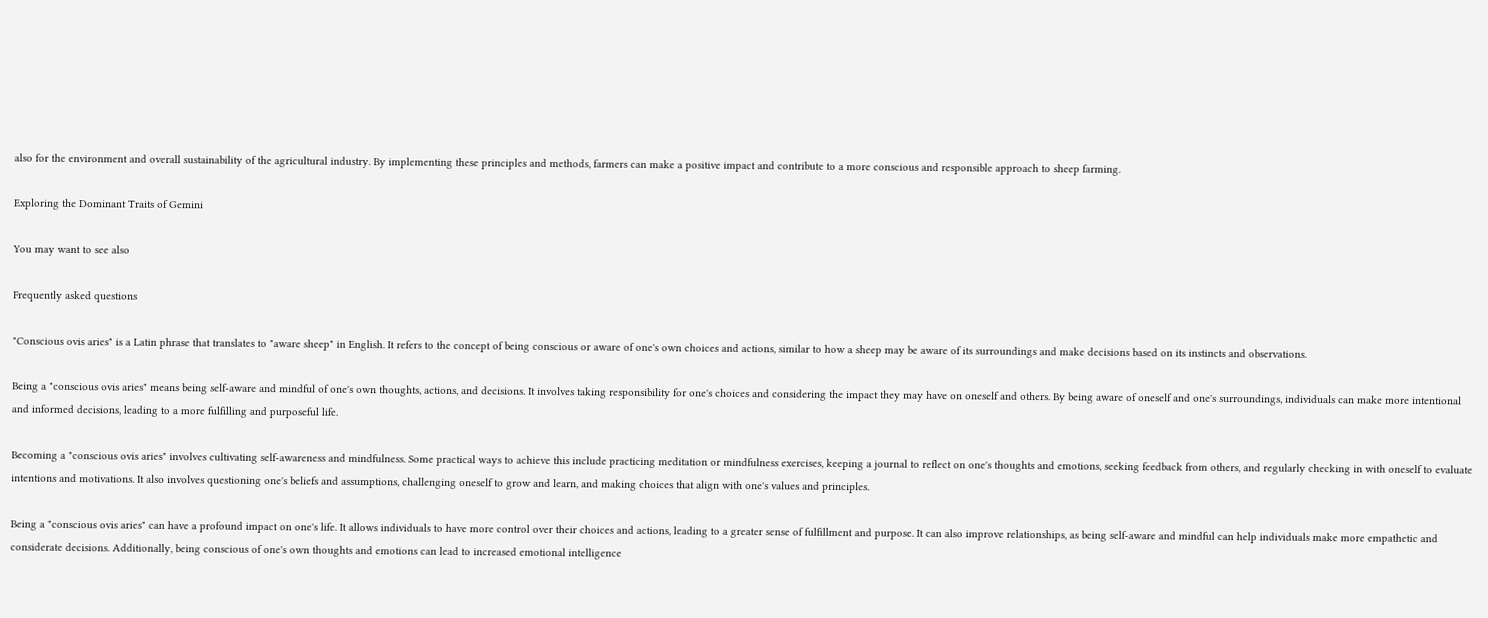also for the environment and overall sustainability of the agricultural industry. By implementing these principles and methods, farmers can make a positive impact and contribute to a more conscious and responsible approach to sheep farming.

Exploring the Dominant Traits of Gemini

You may want to see also

Frequently asked questions

"Conscious ovis aries" is a Latin phrase that translates to "aware sheep" in English. It refers to the concept of being conscious or aware of one's own choices and actions, similar to how a sheep may be aware of its surroundings and make decisions based on its instincts and observations.

Being a "conscious ovis aries" means being self-aware and mindful of one's own thoughts, actions, and decisions. It involves taking responsibility for one's choices and considering the impact they may have on oneself and others. By being aware of oneself and one's surroundings, individuals can make more intentional and informed decisions, leading to a more fulfilling and purposeful life.

Becoming a "conscious ovis aries" involves cultivating self-awareness and mindfulness. Some practical ways to achieve this include practicing meditation or mindfulness exercises, keeping a journal to reflect on one's thoughts and emotions, seeking feedback from others, and regularly checking in with oneself to evaluate intentions and motivations. It also involves questioning one's beliefs and assumptions, challenging oneself to grow and learn, and making choices that align with one's values and principles.

Being a "conscious ovis aries" can have a profound impact on one's life. It allows individuals to have more control over their choices and actions, leading to a greater sense of fulfillment and purpose. It can also improve relationships, as being self-aware and mindful can help individuals make more empathetic and considerate decisions. Additionally, being conscious of one's own thoughts and emotions can lead to increased emotional intelligence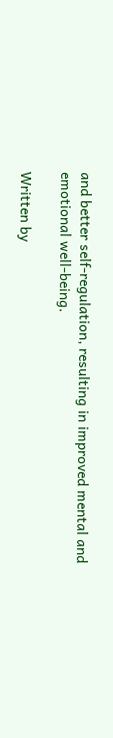and better self-regulation, resulting in improved mental and emotional well-being.

Written by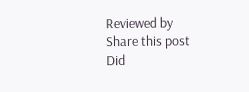Reviewed by
Share this post
Did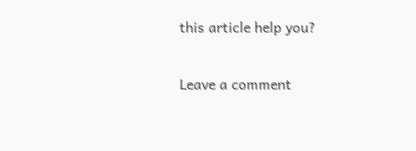this article help you?

Leave a comment